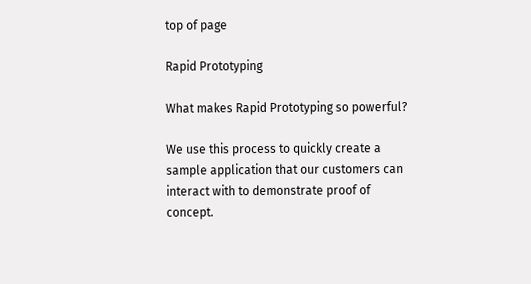top of page

Rapid Prototyping

What makes Rapid Prototyping so powerful?

We use this process to quickly create a sample application that our customers can interact with to demonstrate proof of concept.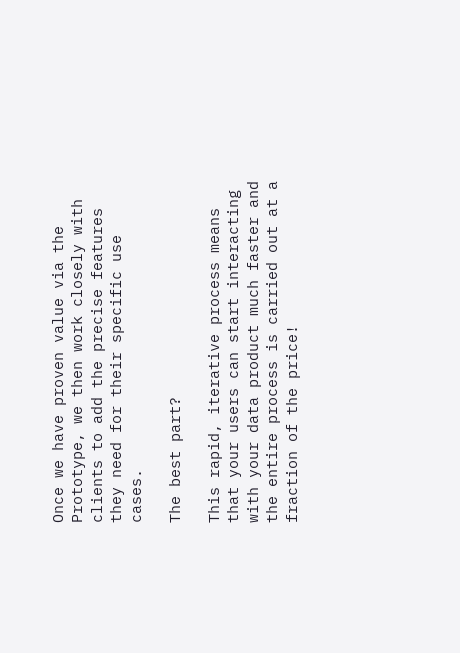Once we have proven value via the Prototype, we then work closely with clients to add the precise features they need for their specific use cases.

The best part?

This rapid, iterative process means that your users can start interacting with your data product much faster and the entire process is carried out at a fraction of the price!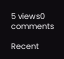5 views0 comments

Recent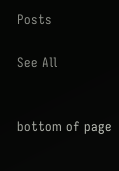Posts

See All


bottom of page